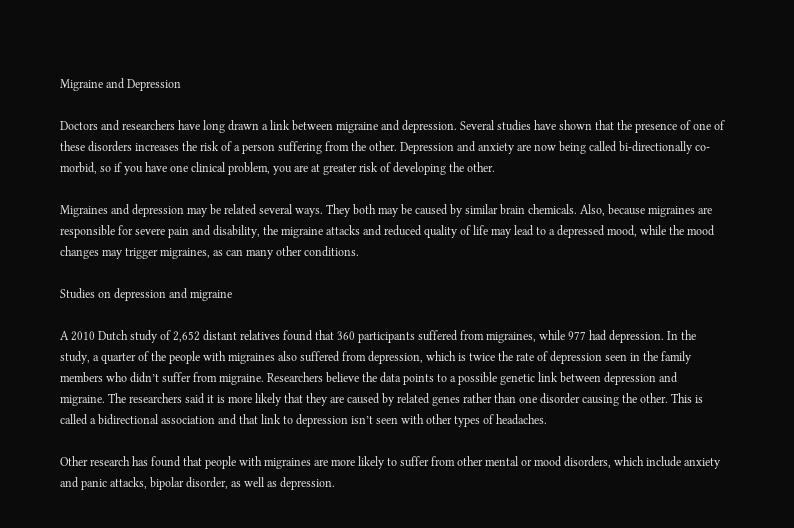Migraine and Depression

Doctors and researchers have long drawn a link between migraine and depression. Several studies have shown that the presence of one of these disorders increases the risk of a person suffering from the other. Depression and anxiety are now being called bi-directionally co-morbid, so if you have one clinical problem, you are at greater risk of developing the other.

Migraines and depression may be related several ways. They both may be caused by similar brain chemicals. Also, because migraines are responsible for severe pain and disability, the migraine attacks and reduced quality of life may lead to a depressed mood, while the mood changes may trigger migraines, as can many other conditions.

Studies on depression and migraine

A 2010 Dutch study of 2,652 distant relatives found that 360 participants suffered from migraines, while 977 had depression. In the study, a quarter of the people with migraines also suffered from depression, which is twice the rate of depression seen in the family members who didn’t suffer from migraine. Researchers believe the data points to a possible genetic link between depression and migraine. The researchers said it is more likely that they are caused by related genes rather than one disorder causing the other. This is called a bidirectional association and that link to depression isn’t seen with other types of headaches.

Other research has found that people with migraines are more likely to suffer from other mental or mood disorders, which include anxiety and panic attacks, bipolar disorder, as well as depression.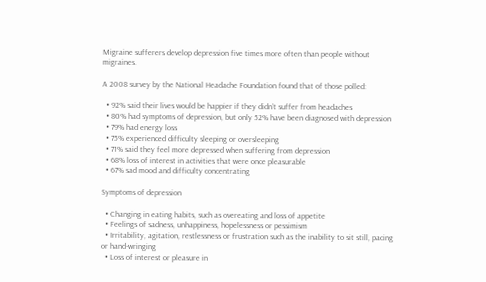Migraine sufferers develop depression five times more often than people without migraines.

A 2008 survey by the National Headache Foundation found that of those polled:

  • 92% said their lives would be happier if they didn’t suffer from headaches
  • 80% had symptoms of depression, but only 52% have been diagnosed with depression
  • 79% had energy loss
  • 75% experienced difficulty sleeping or oversleeping
  • 71% said they feel more depressed when suffering from depression
  • 68% loss of interest in activities that were once pleasurable
  • 67% sad mood and difficulty concentrating

Symptoms of depression

  • Changing in eating habits, such as overeating and loss of appetite
  • Feelings of sadness, unhappiness, hopelessness or pessimism
  • Irritability, agitation, restlessness or frustration such as the inability to sit still, pacing or hand-wringing
  • Loss of interest or pleasure in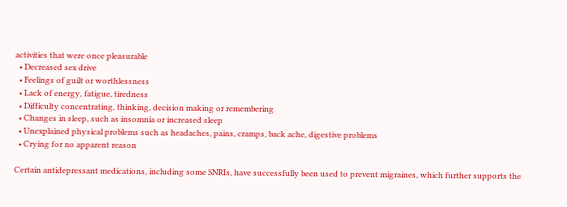activities that were once pleasurable
  • Decreased sex drive
  • Feelings of guilt or worthlessness
  • Lack of energy, fatigue, tiredness
  • Difficulty concentrating, thinking, decision making or remembering
  • Changes in sleep, such as insomnia or increased sleep
  • Unexplained physical problems such as headaches, pains, cramps, back ache, digestive problems
  • Crying for no apparent reason

Certain antidepressant medications, including some SNRIs, have successfully been used to prevent migraines, which further supports the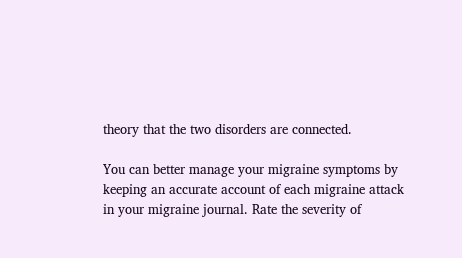theory that the two disorders are connected.

You can better manage your migraine symptoms by keeping an accurate account of each migraine attack in your migraine journal. Rate the severity of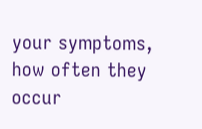your symptoms, how often they occur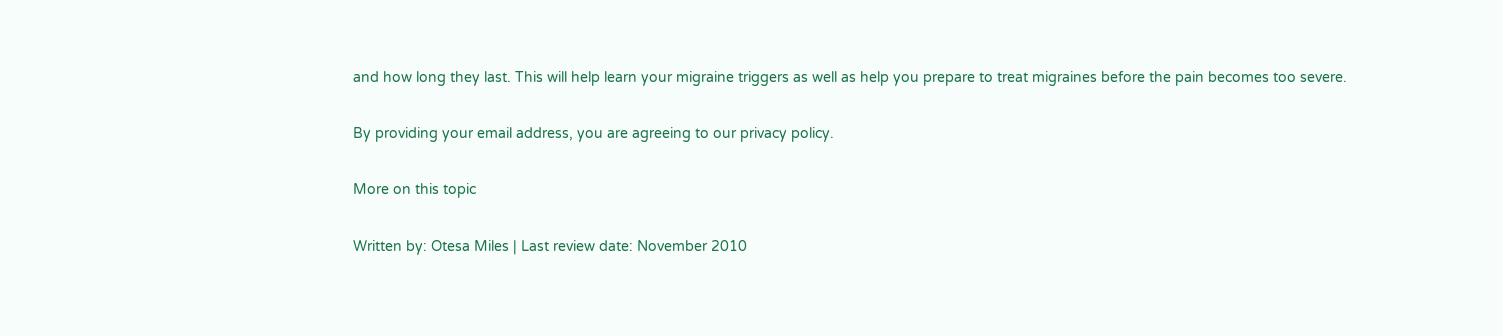and how long they last. This will help learn your migraine triggers as well as help you prepare to treat migraines before the pain becomes too severe.

By providing your email address, you are agreeing to our privacy policy.

More on this topic

Written by: Otesa Miles | Last review date: November 2010